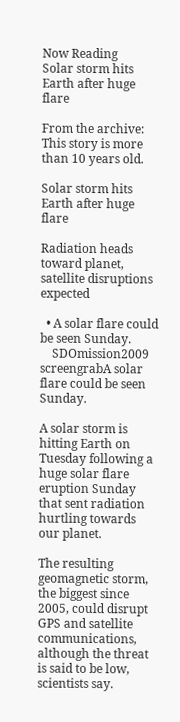Now Reading
Solar storm hits Earth after huge flare

From the archive: This story is more than 10 years old.

Solar storm hits Earth after huge flare

Radiation heads toward planet, satellite disruptions expected

  • A solar flare could be seen Sunday.
    SDOmission2009 screengrabA solar flare could be seen Sunday.

A solar storm is hitting Earth on Tuesday following a huge solar flare eruption Sunday that sent radiation hurtling towards our planet.

The resulting geomagnetic storm, the biggest since 2005, could disrupt GPS and satellite communications, although the threat is said to be low, scientists say.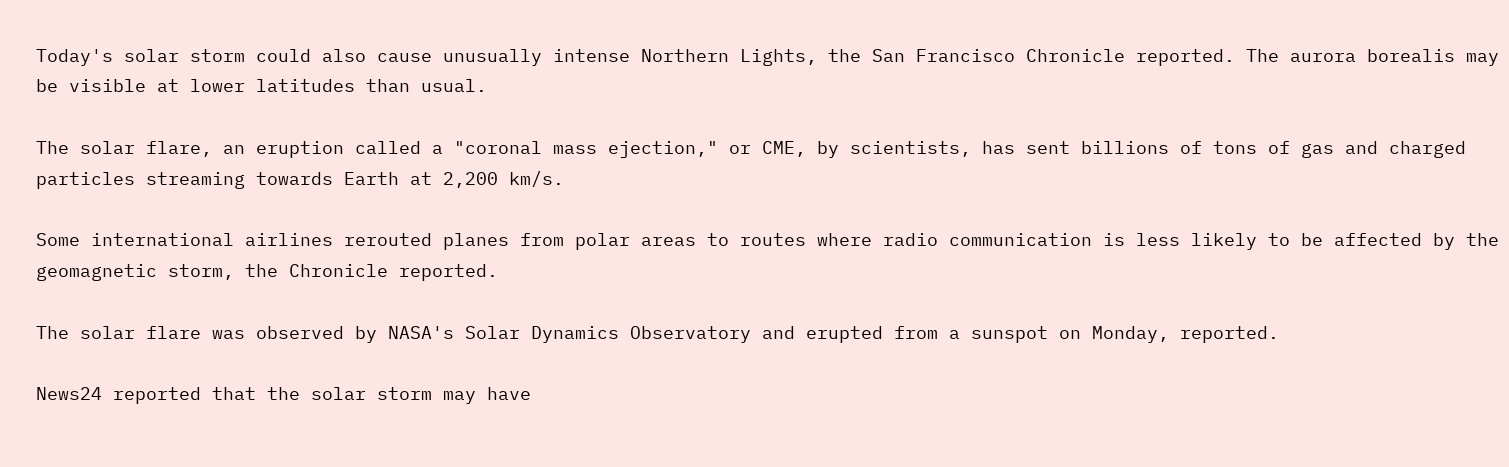Today's solar storm could also cause unusually intense Northern Lights, the San Francisco Chronicle reported. The aurora borealis may be visible at lower latitudes than usual.

The solar flare, an eruption called a "coronal mass ejection," or CME, by scientists, has sent billions of tons of gas and charged particles streaming towards Earth at 2,200 km/s.

Some international airlines rerouted planes from polar areas to routes where radio communication is less likely to be affected by the geomagnetic storm, the Chronicle reported.

The solar flare was observed by NASA's Solar Dynamics Observatory and erupted from a sunspot on Monday, reported.

News24 reported that the solar storm may have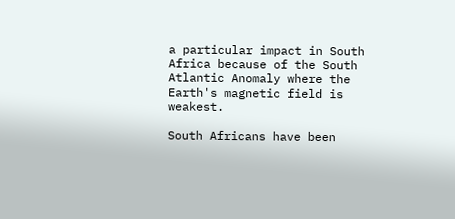a particular impact in South Africa because of the South Atlantic Anomaly where the Earth's magnetic field is weakest.

South Africans have been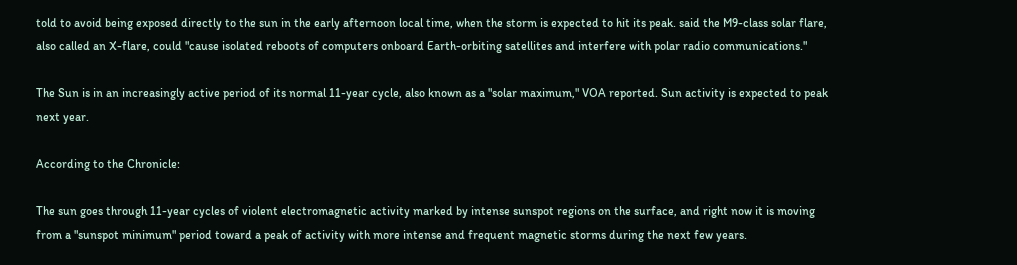told to avoid being exposed directly to the sun in the early afternoon local time, when the storm is expected to hit its peak. said the M9-class solar flare, also called an X-flare, could "cause isolated reboots of computers onboard Earth-orbiting satellites and interfere with polar radio communications."

The Sun is in an increasingly active period of its normal 11-year cycle, also known as a "solar maximum," VOA reported. Sun activity is expected to peak next year.

According to the Chronicle:

The sun goes through 11-year cycles of violent electromagnetic activity marked by intense sunspot regions on the surface, and right now it is moving from a "sunspot minimum" period toward a peak of activity with more intense and frequent magnetic storms during the next few years.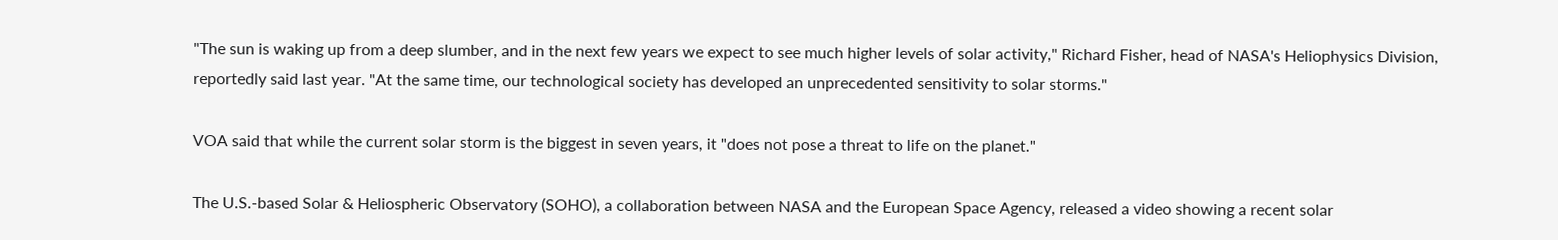"The sun is waking up from a deep slumber, and in the next few years we expect to see much higher levels of solar activity," Richard Fisher, head of NASA's Heliophysics Division, reportedly said last year. "At the same time, our technological society has developed an unprecedented sensitivity to solar storms."

VOA said that while the current solar storm is the biggest in seven years, it "does not pose a threat to life on the planet."

The U.S.-based Solar & Heliospheric Observatory (SOHO), a collaboration between NASA and the European Space Agency, released a video showing a recent solar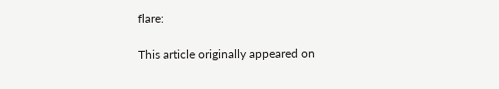flare:

This article originally appeared on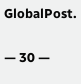GlobalPost.

— 30 —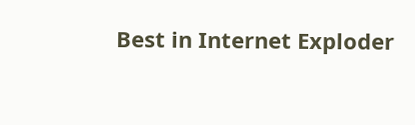Best in Internet Exploder